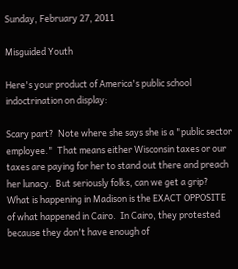Sunday, February 27, 2011

Misguided Youth

Here's your product of America's public school indoctrination on display:

Scary part?  Note where she says she is a "public sector employee."  That means either Wisconsin taxes or our taxes are paying for her to stand out there and preach her lunacy.  But seriously folks, can we get a grip?  What is happening in Madison is the EXACT OPPOSITE of what happened in Cairo.  In Cairo, they protested because they don't have enough of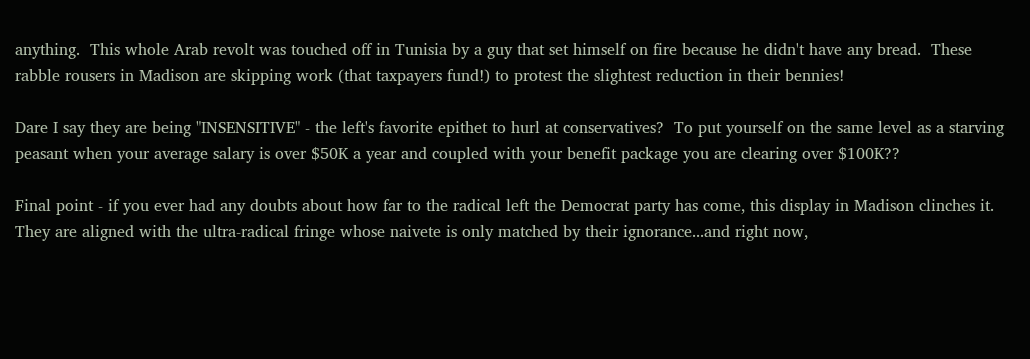anything.  This whole Arab revolt was touched off in Tunisia by a guy that set himself on fire because he didn't have any bread.  These rabble rousers in Madison are skipping work (that taxpayers fund!) to protest the slightest reduction in their bennies!

Dare I say they are being "INSENSITIVE" - the left's favorite epithet to hurl at conservatives?  To put yourself on the same level as a starving peasant when your average salary is over $50K a year and coupled with your benefit package you are clearing over $100K??

Final point - if you ever had any doubts about how far to the radical left the Democrat party has come, this display in Madison clinches it. They are aligned with the ultra-radical fringe whose naivete is only matched by their ignorance...and right now,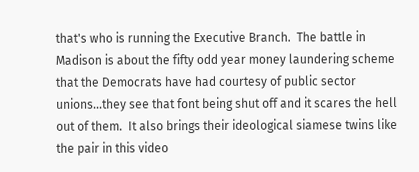that's who is running the Executive Branch.  The battle in Madison is about the fifty odd year money laundering scheme that the Democrats have had courtesy of public sector unions...they see that font being shut off and it scares the hell out of them.  It also brings their ideological siamese twins like the pair in this video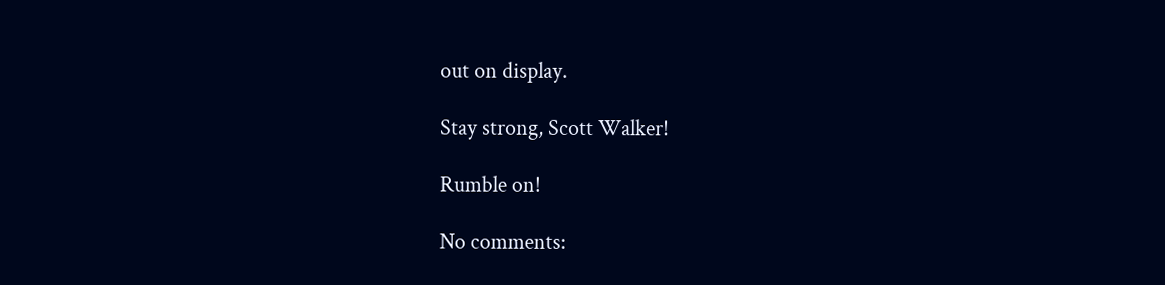out on display.

Stay strong, Scott Walker!

Rumble on!

No comments: